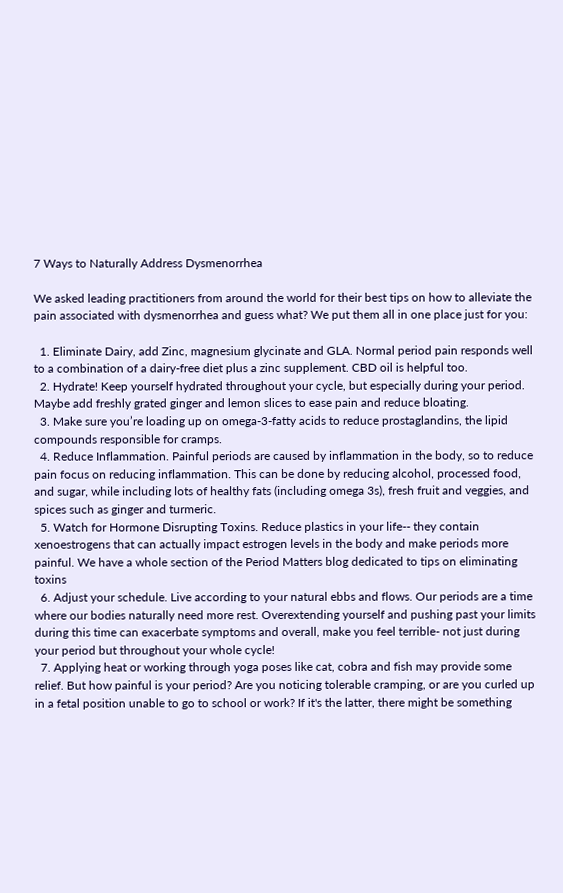7 Ways to Naturally Address Dysmenorrhea

We asked leading practitioners from around the world for their best tips on how to alleviate the pain associated with dysmenorrhea and guess what? We put them all in one place just for you:

  1. Eliminate Dairy, add Zinc, magnesium glycinate and GLA. Normal period pain responds well to a combination of a dairy-free diet plus a zinc supplement. CBD oil is helpful too.
  2. Hydrate! Keep yourself hydrated throughout your cycle, but especially during your period. Maybe add freshly grated ginger and lemon slices to ease pain and reduce bloating.
  3. Make sure you’re loading up on omega-3-fatty acids to reduce prostaglandins, the lipid compounds responsible for cramps.
  4. Reduce Inflammation. Painful periods are caused by inflammation in the body, so to reduce pain focus on reducing inflammation. This can be done by reducing alcohol, processed food, and sugar, while including lots of healthy fats (including omega 3s), fresh fruit and veggies, and spices such as ginger and turmeric.
  5. Watch for Hormone Disrupting Toxins. Reduce plastics in your life-- they contain xenoestrogens that can actually impact estrogen levels in the body and make periods more painful. We have a whole section of the Period Matters blog dedicated to tips on eliminating toxins
  6. Adjust your schedule. Live according to your natural ebbs and flows. Our periods are a time where our bodies naturally need more rest. Overextending yourself and pushing past your limits during this time can exacerbate symptoms and overall, make you feel terrible- not just during your period but throughout your whole cycle!
  7. Applying heat or working through yoga poses like cat, cobra and fish may provide some relief. But how painful is your period? Are you noticing tolerable cramping, or are you curled up in a fetal position unable to go to school or work? If it's the latter, there might be something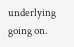underlying going on.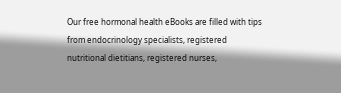Our free hormonal health eBooks are filled with tips from endocrinology specialists, registered nutritional dietitians, registered nurses,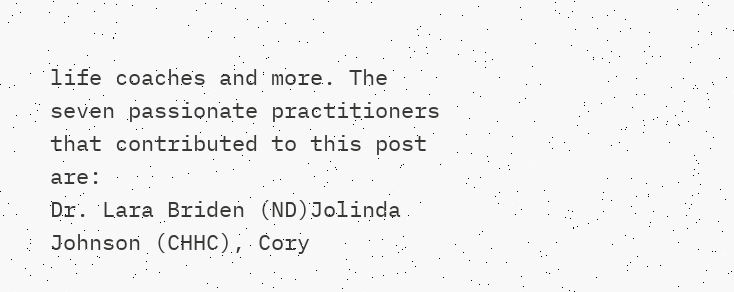life coaches and more. The seven passionate practitioners that contributed to this post are:
Dr. Lara Briden (ND)Jolinda Johnson (CHHC), Cory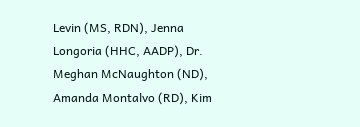Levin (MS, RDN), Jenna Longoria (HHC, AADP), Dr. Meghan McNaughton (ND), Amanda Montalvo (RD), Kim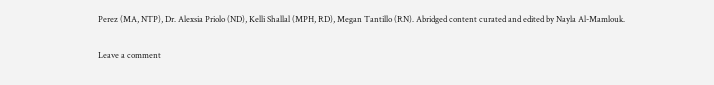Perez (MA, NTP), Dr. Alexsia Priolo (ND), Kelli Shallal (MPH, RD), Megan Tantillo (RN). Abridged content curated and edited by Nayla Al-Mamlouk.

Leave a comment